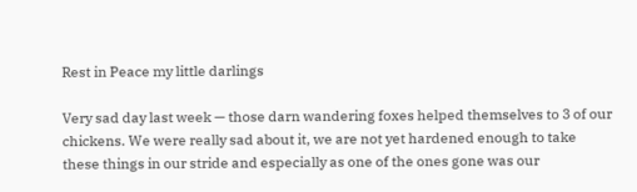Rest in Peace my little darlings

Very sad day last week — those darn wandering foxes helped themselves to 3 of our chickens. We were really sad about it, we are not yet hardened enough to take these things in our stride and especially as one of the ones gone was our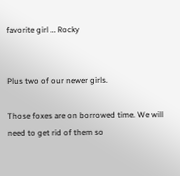favorite girl … Rocky


Plus two of our newer girls.

Those foxes are on borrowed time. We will need to get rid of them so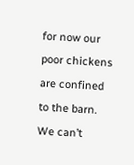for now our poor chickens are confined to the barn. We can’t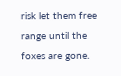risk let them free range until the foxes are gone.